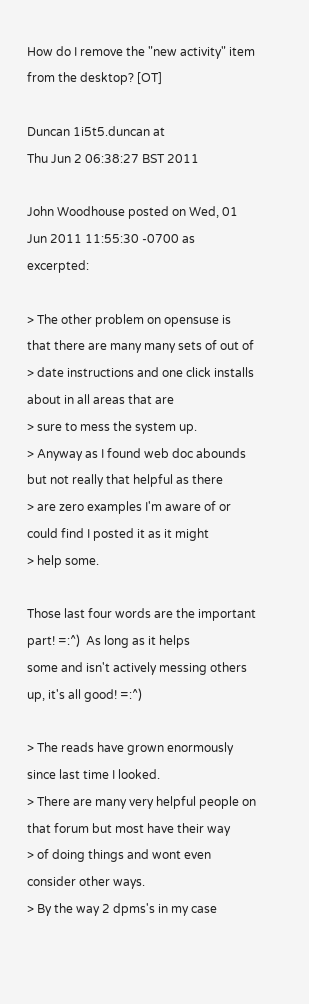How do I remove the "new activity" item from the desktop? [OT]

Duncan 1i5t5.duncan at
Thu Jun 2 06:38:27 BST 2011

John Woodhouse posted on Wed, 01 Jun 2011 11:55:30 -0700 as excerpted:

> The other problem on opensuse is that there are many many sets of out of
> date instructions and one click installs about in all areas that are
> sure to mess the system up.
> Anyway as I found web doc abounds but not really that helpful as there
> are zero examples I'm aware of or could find I posted it as it might
> help some.

Those last four words are the important part! =:^)  As long as it helps
some and isn't actively messing others up, it's all good! =:^)

> The reads have grown enormously since last time I looked.
> There are many very helpful people on that forum but most have their way
> of doing things and wont even consider other ways.
> By the way 2 dpms's in my case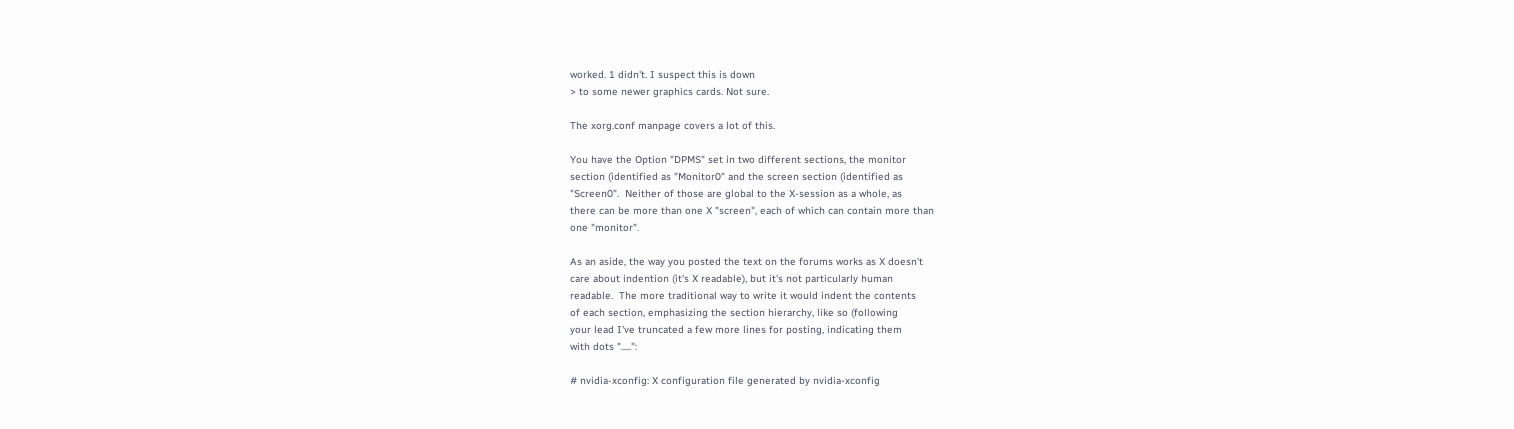worked. 1 didn't. I suspect this is down
> to some newer graphics cards. Not sure.

The xorg.conf manpage covers a lot of this.

You have the Option "DPMS" set in two different sections, the monitor
section (identified as "Monitor0" and the screen section (identified as
"Screen0".  Neither of those are global to the X-session as a whole, as
there can be more than one X "screen", each of which can contain more than
one "monitor".

As an aside, the way you posted the text on the forums works as X doesn't
care about indention (it's X readable), but it's not particularly human
readable.  The more traditional way to write it would indent the contents
of each section, emphasizing the section hierarchy, like so (following
your lead I've truncated a few more lines for posting, indicating them
with dots ".....":

# nvidia-xconfig: X configuration file generated by nvidia-xconfig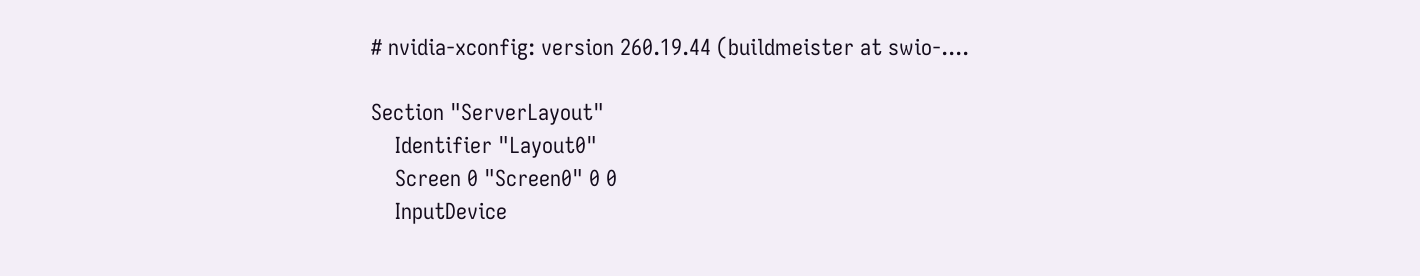# nvidia-xconfig: version 260.19.44 (buildmeister at swio-....

Section "ServerLayout"
    Identifier "Layout0"
    Screen 0 "Screen0" 0 0
    InputDevice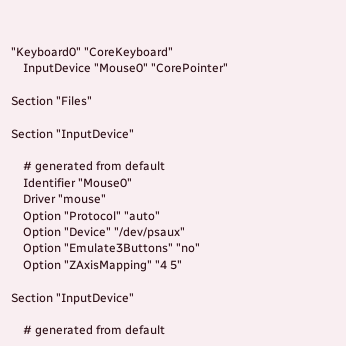"Keyboard0" "CoreKeyboard"
    InputDevice "Mouse0" "CorePointer"

Section "Files"

Section "InputDevice"

    # generated from default
    Identifier "Mouse0"
    Driver "mouse"
    Option "Protocol" "auto"
    Option "Device" "/dev/psaux"
    Option "Emulate3Buttons" "no"
    Option "ZAxisMapping" "4 5"

Section "InputDevice"

    # generated from default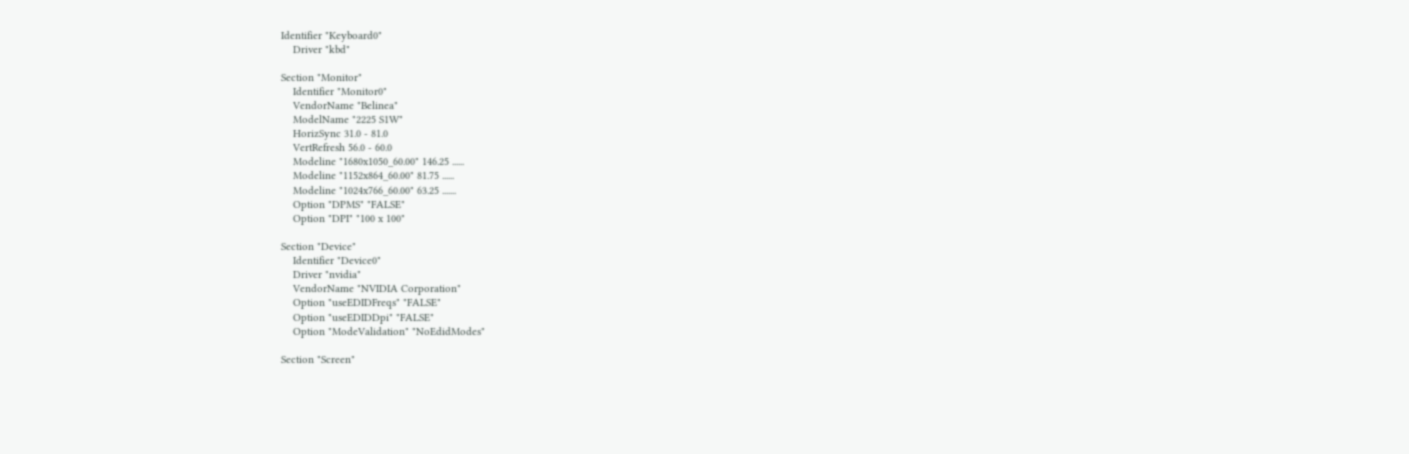Identifier "Keyboard0"
    Driver "kbd"

Section "Monitor"
    Identifier "Monitor0"
    VendorName "Belinea"
    ModelName "2225 S1W"
    HorizSync 31.0 - 81.0
    VertRefresh 56.0 - 60.0
    Modeline "1680x1050_60.00" 146.25 ......
    Modeline "1152x864_60.00" 81.75 ......
    Modeline "1024x766_60.00" 63.25 .......
    Option "DPMS" "FALSE"
    Option "DPI" "100 x 100"

Section "Device"
    Identifier "Device0"
    Driver "nvidia"
    VendorName "NVIDIA Corporation"
    Option "useEDIDFreqs" "FALSE"
    Option "useEDIDDpi" "FALSE"
    Option "ModeValidation" "NoEdidModes"

Section "Screen"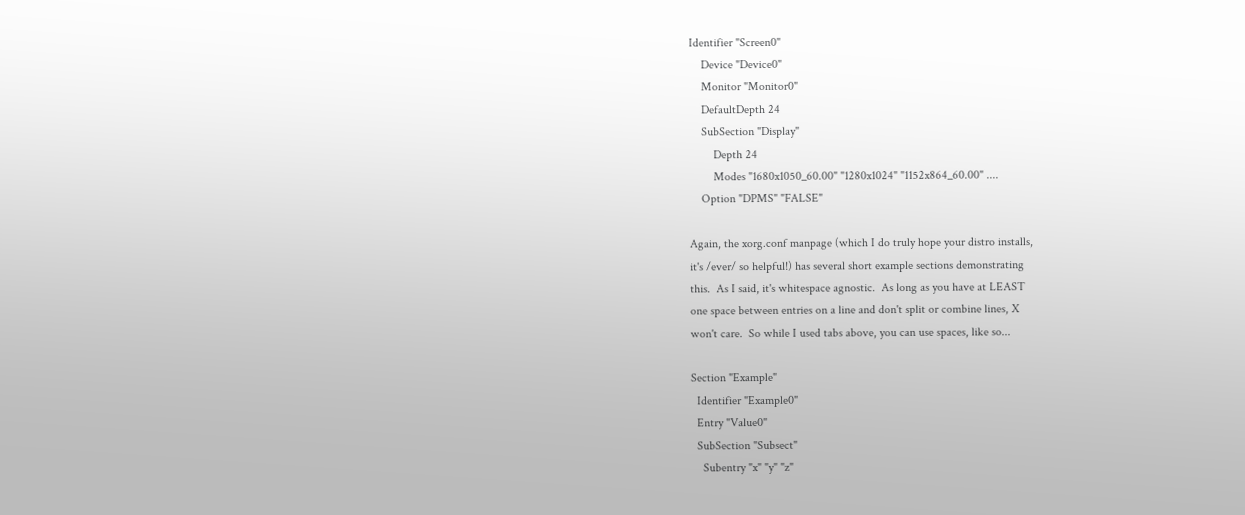Identifier "Screen0"
    Device "Device0"
    Monitor "Monitor0"
    DefaultDepth 24
    SubSection "Display"
        Depth 24
        Modes "1680x1050_60.00" "1280x1024" "1152x864_60.00" ....
    Option "DPMS" "FALSE"

Again, the xorg.conf manpage (which I do truly hope your distro installs,
it's /ever/ so helpful!) has several short example sections demonstrating
this.  As I said, it's whitespace agnostic.  As long as you have at LEAST
one space between entries on a line and don't split or combine lines, X
won't care.  So while I used tabs above, you can use spaces, like so...

Section "Example"
  Identifier "Example0"
  Entry "Value0"
  SubSection "Subsect"
    Subentry "x" "y" "z"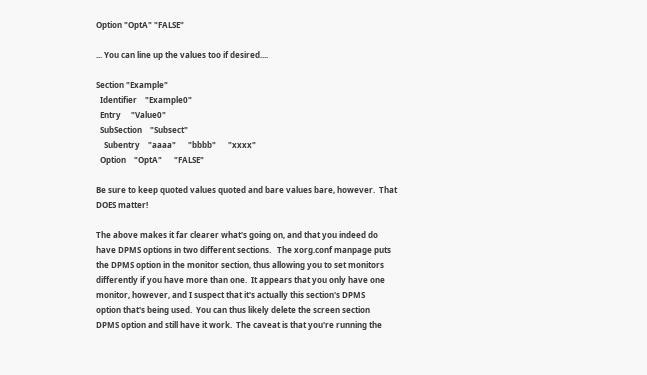Option "OptA" "FALSE"

... You can line up the values too if desired....

Section "Example"
  Identifier    "Example0"
  Entry     "Value0"
  SubSection    "Subsect"
    Subentry    "aaaa"      "bbbb"      "xxxx"
  Option    "OptA"      "FALSE"

Be sure to keep quoted values quoted and bare values bare, however.  That
DOES matter!

The above makes it far clearer what's going on, and that you indeed do
have DPMS options in two different sections.   The xorg.conf manpage puts
the DPMS option in the monitor section, thus allowing you to set monitors
differently if you have more than one.  It appears that you only have one
monitor, however, and I suspect that it's actually this section's DPMS
option that's being used.  You can thus likely delete the screen section
DPMS option and still have it work.  The caveat is that you're running the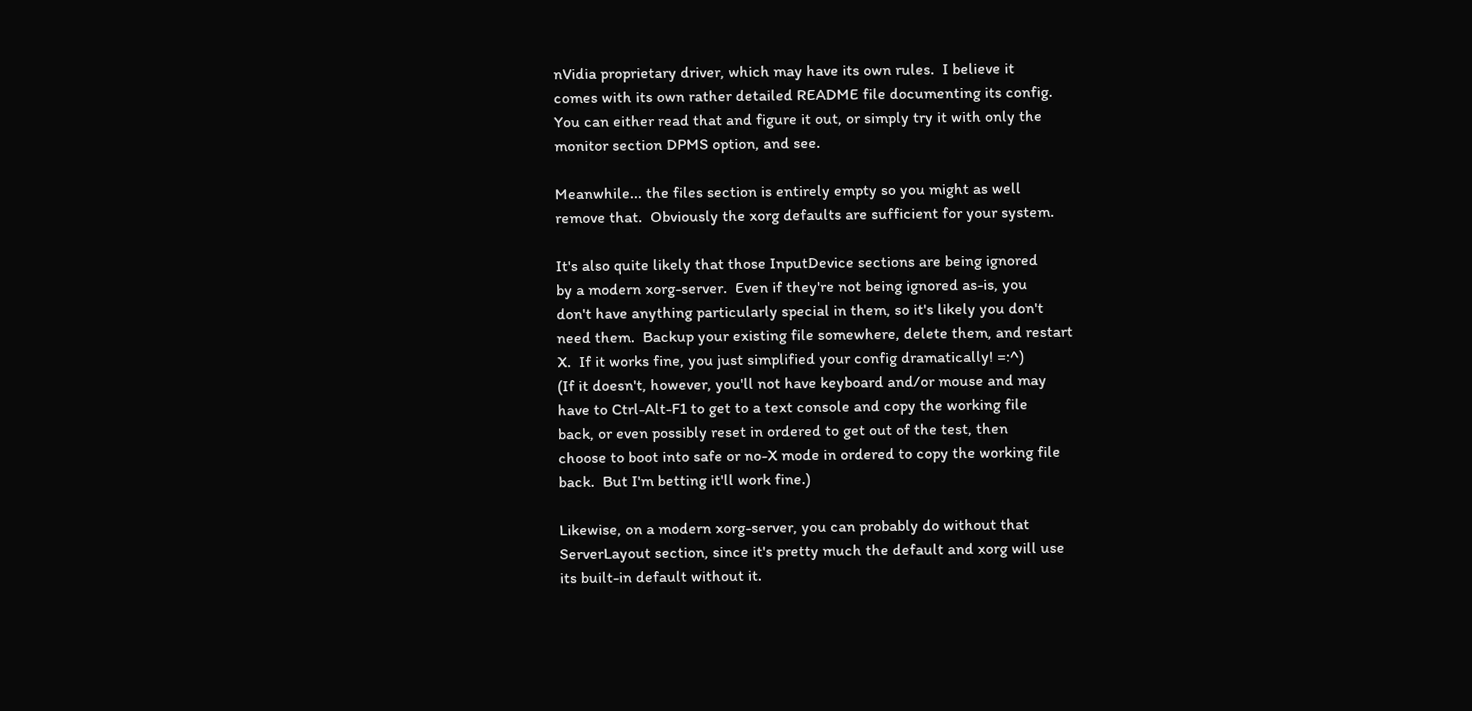nVidia proprietary driver, which may have its own rules.  I believe it
comes with its own rather detailed README file documenting its config.
You can either read that and figure it out, or simply try it with only the
monitor section DPMS option, and see.

Meanwhile... the files section is entirely empty so you might as well
remove that.  Obviously the xorg defaults are sufficient for your system.

It's also quite likely that those InputDevice sections are being ignored
by a modern xorg-server.  Even if they're not being ignored as-is, you
don't have anything particularly special in them, so it's likely you don't
need them.  Backup your existing file somewhere, delete them, and restart
X.  If it works fine, you just simplified your config dramatically! =:^)
(If it doesn't, however, you'll not have keyboard and/or mouse and may
have to Ctrl-Alt-F1 to get to a text console and copy the working file
back, or even possibly reset in ordered to get out of the test, then
choose to boot into safe or no-X mode in ordered to copy the working file
back.  But I'm betting it'll work fine.)

Likewise, on a modern xorg-server, you can probably do without that
ServerLayout section, since it's pretty much the default and xorg will use
its built-in default without it.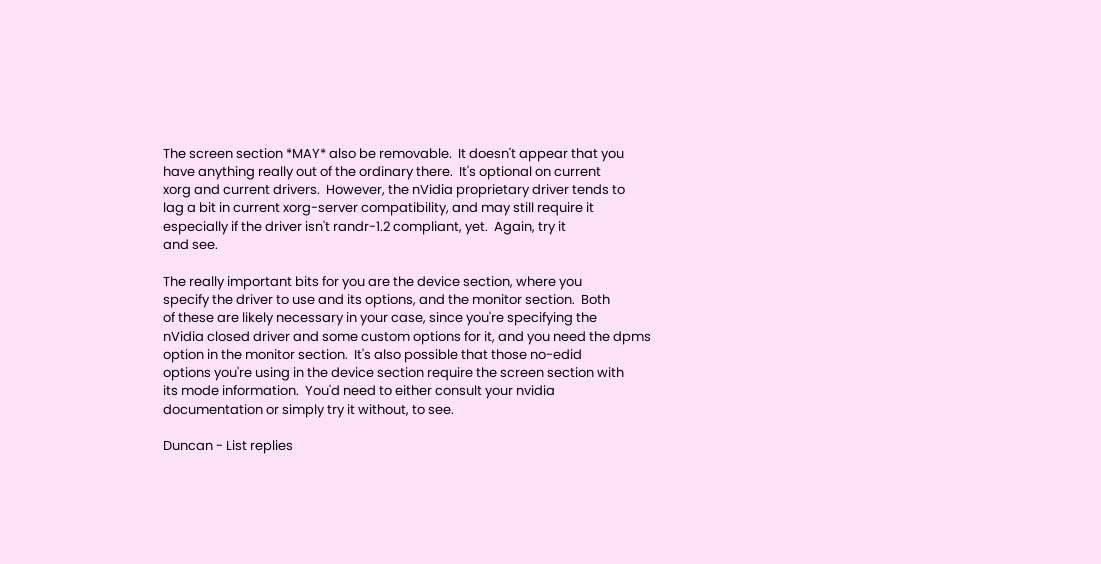The screen section *MAY* also be removable.  It doesn't appear that you
have anything really out of the ordinary there.  It's optional on current
xorg and current drivers.  However, the nVidia proprietary driver tends to
lag a bit in current xorg-server compatibility, and may still require it
especially if the driver isn't randr-1.2 compliant, yet.  Again, try it
and see.

The really important bits for you are the device section, where you
specify the driver to use and its options, and the monitor section.  Both
of these are likely necessary in your case, since you're specifying the
nVidia closed driver and some custom options for it, and you need the dpms
option in the monitor section.  It's also possible that those no-edid
options you're using in the device section require the screen section with
its mode information.  You'd need to either consult your nvidia
documentation or simply try it without, to see.

Duncan - List replies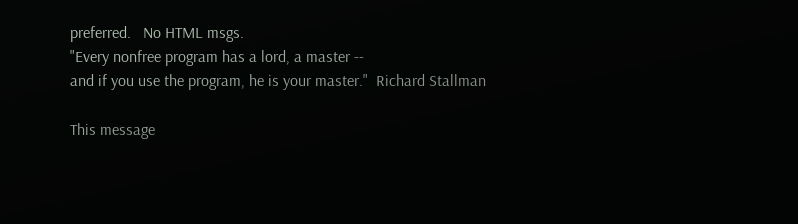preferred.   No HTML msgs.
"Every nonfree program has a lord, a master --
and if you use the program, he is your master."  Richard Stallman

This message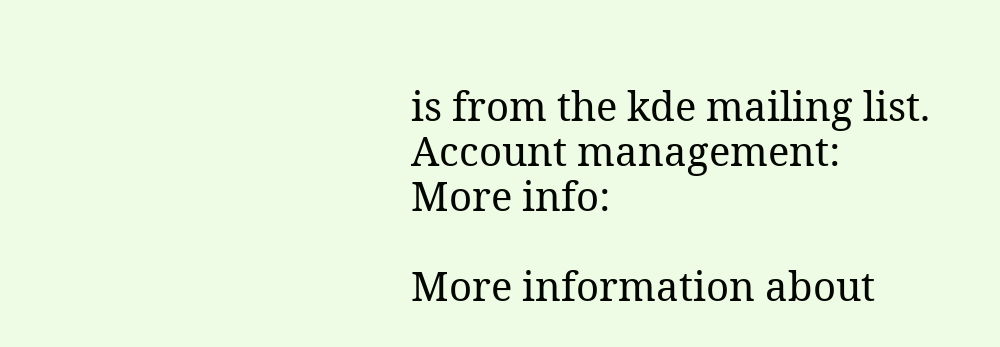is from the kde mailing list.
Account management:
More info:

More information about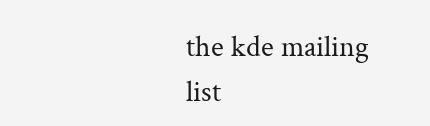the kde mailing list